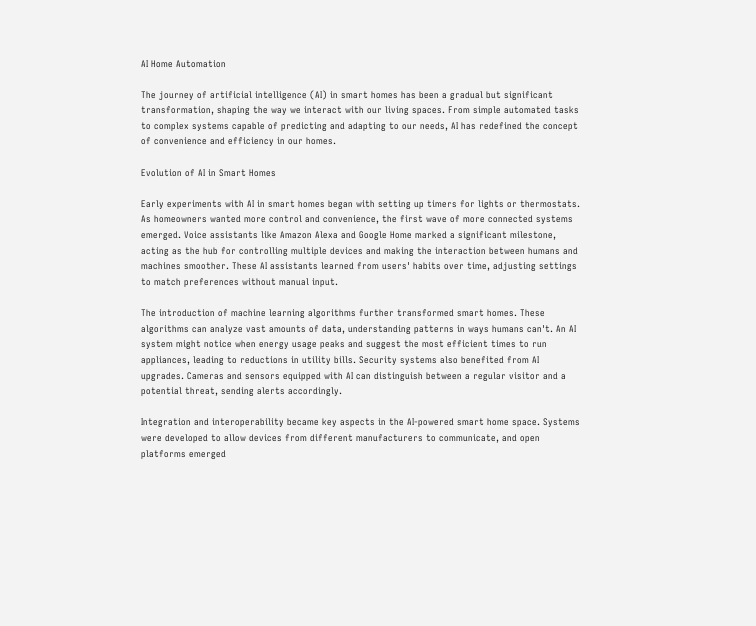AI Home Automation

The journey of artificial intelligence (AI) in smart homes has been a gradual but significant transformation, shaping the way we interact with our living spaces. From simple automated tasks to complex systems capable of predicting and adapting to our needs, AI has redefined the concept of convenience and efficiency in our homes.

Evolution of AI in Smart Homes

Early experiments with AI in smart homes began with setting up timers for lights or thermostats. As homeowners wanted more control and convenience, the first wave of more connected systems emerged. Voice assistants like Amazon Alexa and Google Home marked a significant milestone, acting as the hub for controlling multiple devices and making the interaction between humans and machines smoother. These AI assistants learned from users' habits over time, adjusting settings to match preferences without manual input.

The introduction of machine learning algorithms further transformed smart homes. These algorithms can analyze vast amounts of data, understanding patterns in ways humans can't. An AI system might notice when energy usage peaks and suggest the most efficient times to run appliances, leading to reductions in utility bills. Security systems also benefited from AI upgrades. Cameras and sensors equipped with AI can distinguish between a regular visitor and a potential threat, sending alerts accordingly.

Integration and interoperability became key aspects in the AI-powered smart home space. Systems were developed to allow devices from different manufacturers to communicate, and open platforms emerged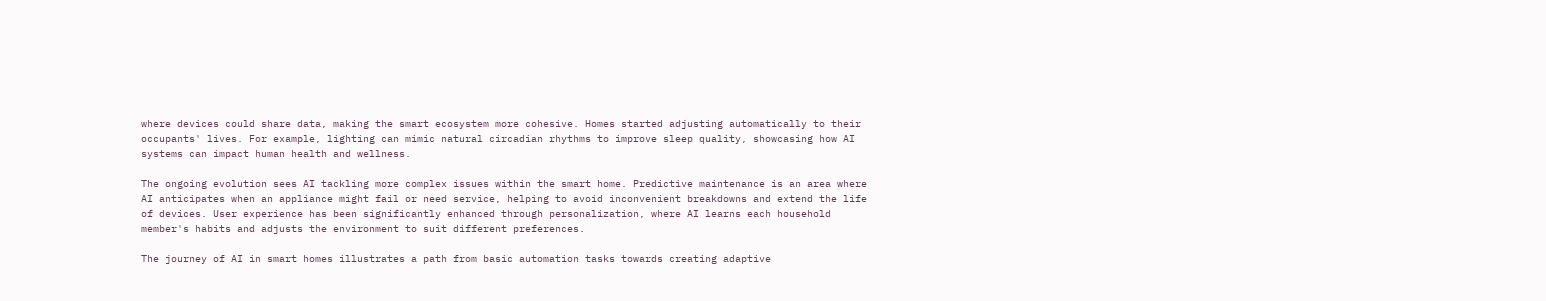where devices could share data, making the smart ecosystem more cohesive. Homes started adjusting automatically to their occupants' lives. For example, lighting can mimic natural circadian rhythms to improve sleep quality, showcasing how AI systems can impact human health and wellness.

The ongoing evolution sees AI tackling more complex issues within the smart home. Predictive maintenance is an area where AI anticipates when an appliance might fail or need service, helping to avoid inconvenient breakdowns and extend the life of devices. User experience has been significantly enhanced through personalization, where AI learns each household member's habits and adjusts the environment to suit different preferences.

The journey of AI in smart homes illustrates a path from basic automation tasks towards creating adaptive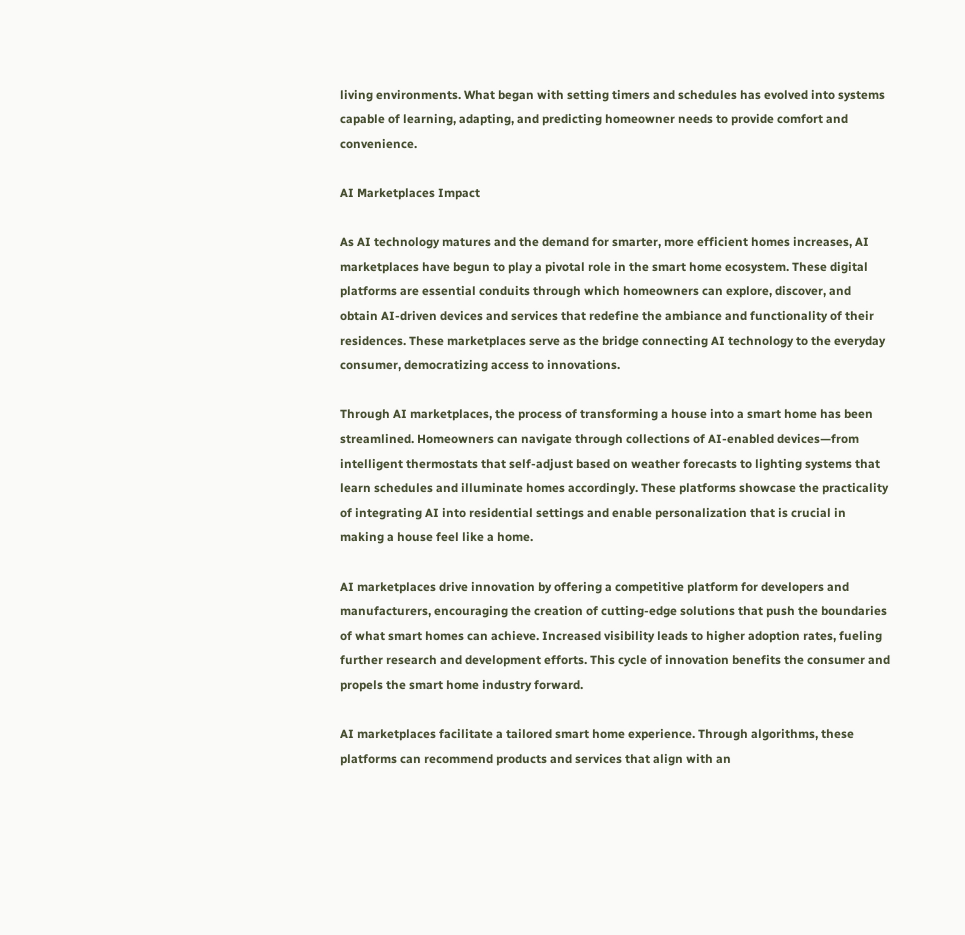living environments. What began with setting timers and schedules has evolved into systems capable of learning, adapting, and predicting homeowner needs to provide comfort and convenience.

AI Marketplaces Impact

As AI technology matures and the demand for smarter, more efficient homes increases, AI marketplaces have begun to play a pivotal role in the smart home ecosystem. These digital platforms are essential conduits through which homeowners can explore, discover, and obtain AI-driven devices and services that redefine the ambiance and functionality of their residences. These marketplaces serve as the bridge connecting AI technology to the everyday consumer, democratizing access to innovations.

Through AI marketplaces, the process of transforming a house into a smart home has been streamlined. Homeowners can navigate through collections of AI-enabled devices—from intelligent thermostats that self-adjust based on weather forecasts to lighting systems that learn schedules and illuminate homes accordingly. These platforms showcase the practicality of integrating AI into residential settings and enable personalization that is crucial in making a house feel like a home.

AI marketplaces drive innovation by offering a competitive platform for developers and manufacturers, encouraging the creation of cutting-edge solutions that push the boundaries of what smart homes can achieve. Increased visibility leads to higher adoption rates, fueling further research and development efforts. This cycle of innovation benefits the consumer and propels the smart home industry forward.

AI marketplaces facilitate a tailored smart home experience. Through algorithms, these platforms can recommend products and services that align with an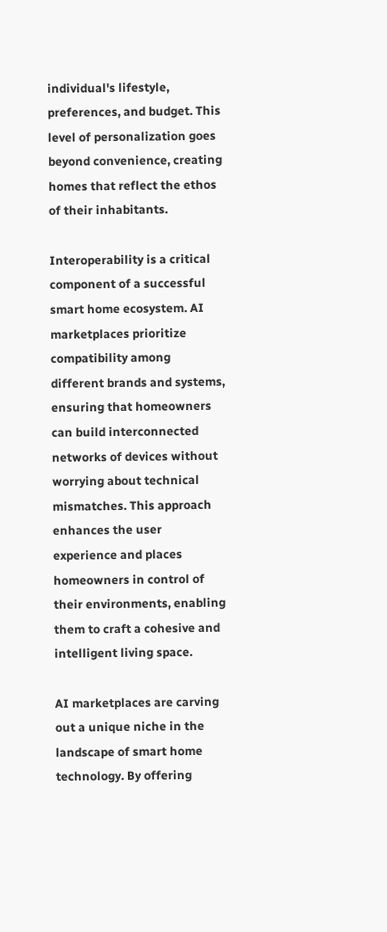individual's lifestyle, preferences, and budget. This level of personalization goes beyond convenience, creating homes that reflect the ethos of their inhabitants.

Interoperability is a critical component of a successful smart home ecosystem. AI marketplaces prioritize compatibility among different brands and systems, ensuring that homeowners can build interconnected networks of devices without worrying about technical mismatches. This approach enhances the user experience and places homeowners in control of their environments, enabling them to craft a cohesive and intelligent living space.

AI marketplaces are carving out a unique niche in the landscape of smart home technology. By offering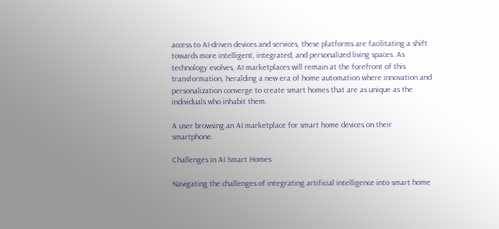access to AI-driven devices and services, these platforms are facilitating a shift towards more intelligent, integrated, and personalized living spaces. As technology evolves, AI marketplaces will remain at the forefront of this transformation, heralding a new era of home automation where innovation and personalization converge to create smart homes that are as unique as the individuals who inhabit them.

A user browsing an AI marketplace for smart home devices on their smartphone.

Challenges in AI Smart Homes

Navigating the challenges of integrating artificial intelligence into smart home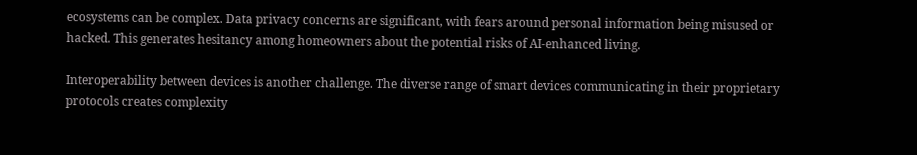ecosystems can be complex. Data privacy concerns are significant, with fears around personal information being misused or hacked. This generates hesitancy among homeowners about the potential risks of AI-enhanced living.

Interoperability between devices is another challenge. The diverse range of smart devices communicating in their proprietary protocols creates complexity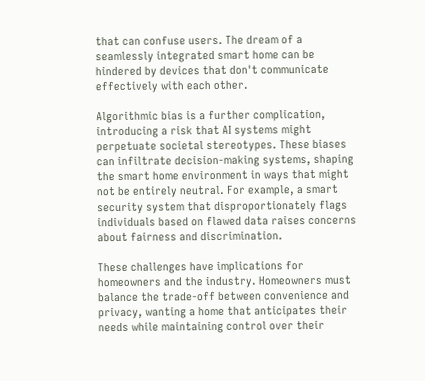that can confuse users. The dream of a seamlessly integrated smart home can be hindered by devices that don't communicate effectively with each other.

Algorithmic bias is a further complication, introducing a risk that AI systems might perpetuate societal stereotypes. These biases can infiltrate decision-making systems, shaping the smart home environment in ways that might not be entirely neutral. For example, a smart security system that disproportionately flags individuals based on flawed data raises concerns about fairness and discrimination.

These challenges have implications for homeowners and the industry. Homeowners must balance the trade-off between convenience and privacy, wanting a home that anticipates their needs while maintaining control over their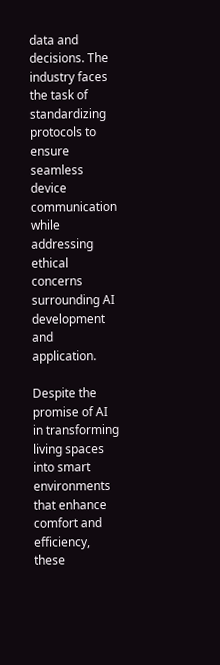data and decisions. The industry faces the task of standardizing protocols to ensure seamless device communication while addressing ethical concerns surrounding AI development and application.

Despite the promise of AI in transforming living spaces into smart environments that enhance comfort and efficiency, these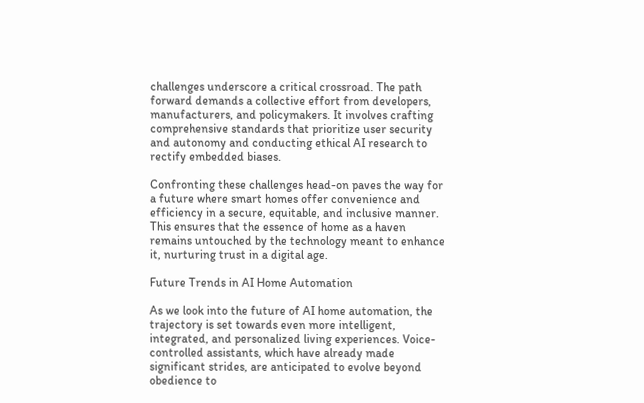challenges underscore a critical crossroad. The path forward demands a collective effort from developers, manufacturers, and policymakers. It involves crafting comprehensive standards that prioritize user security and autonomy and conducting ethical AI research to rectify embedded biases.

Confronting these challenges head-on paves the way for a future where smart homes offer convenience and efficiency in a secure, equitable, and inclusive manner. This ensures that the essence of home as a haven remains untouched by the technology meant to enhance it, nurturing trust in a digital age.

Future Trends in AI Home Automation

As we look into the future of AI home automation, the trajectory is set towards even more intelligent, integrated, and personalized living experiences. Voice-controlled assistants, which have already made significant strides, are anticipated to evolve beyond obedience to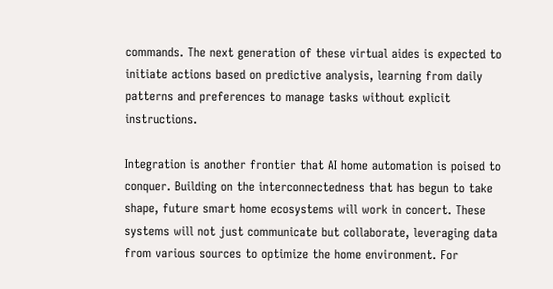commands. The next generation of these virtual aides is expected to initiate actions based on predictive analysis, learning from daily patterns and preferences to manage tasks without explicit instructions.

Integration is another frontier that AI home automation is poised to conquer. Building on the interconnectedness that has begun to take shape, future smart home ecosystems will work in concert. These systems will not just communicate but collaborate, leveraging data from various sources to optimize the home environment. For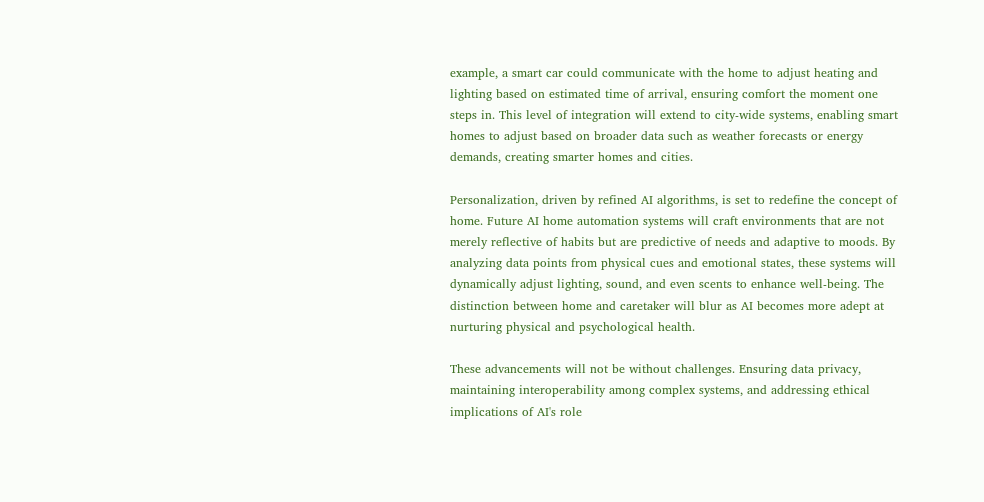example, a smart car could communicate with the home to adjust heating and lighting based on estimated time of arrival, ensuring comfort the moment one steps in. This level of integration will extend to city-wide systems, enabling smart homes to adjust based on broader data such as weather forecasts or energy demands, creating smarter homes and cities.

Personalization, driven by refined AI algorithms, is set to redefine the concept of home. Future AI home automation systems will craft environments that are not merely reflective of habits but are predictive of needs and adaptive to moods. By analyzing data points from physical cues and emotional states, these systems will dynamically adjust lighting, sound, and even scents to enhance well-being. The distinction between home and caretaker will blur as AI becomes more adept at nurturing physical and psychological health.

These advancements will not be without challenges. Ensuring data privacy, maintaining interoperability among complex systems, and addressing ethical implications of AI's role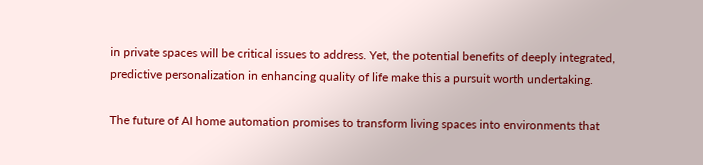in private spaces will be critical issues to address. Yet, the potential benefits of deeply integrated, predictive personalization in enhancing quality of life make this a pursuit worth undertaking.

The future of AI home automation promises to transform living spaces into environments that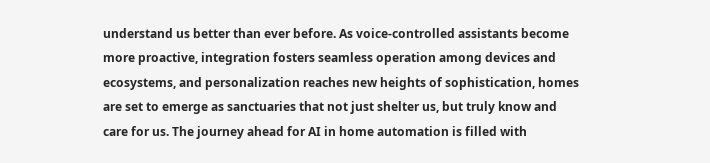understand us better than ever before. As voice-controlled assistants become more proactive, integration fosters seamless operation among devices and ecosystems, and personalization reaches new heights of sophistication, homes are set to emerge as sanctuaries that not just shelter us, but truly know and care for us. The journey ahead for AI in home automation is filled with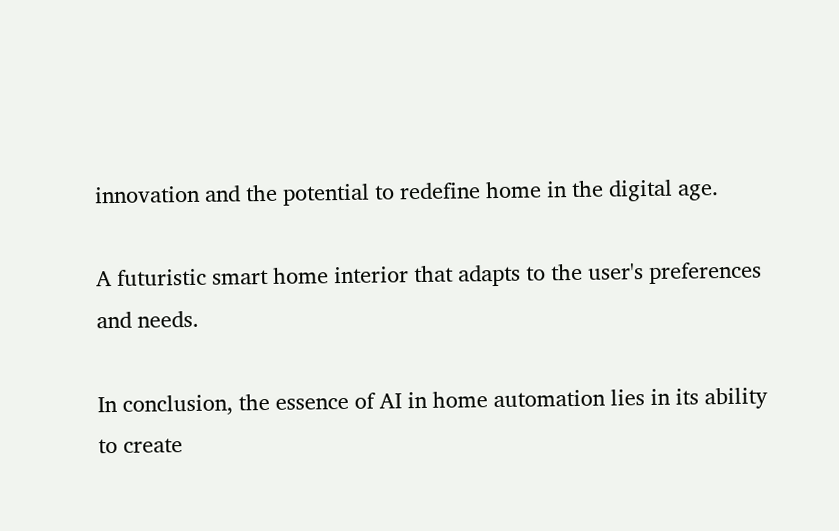innovation and the potential to redefine home in the digital age.

A futuristic smart home interior that adapts to the user's preferences and needs.

In conclusion, the essence of AI in home automation lies in its ability to create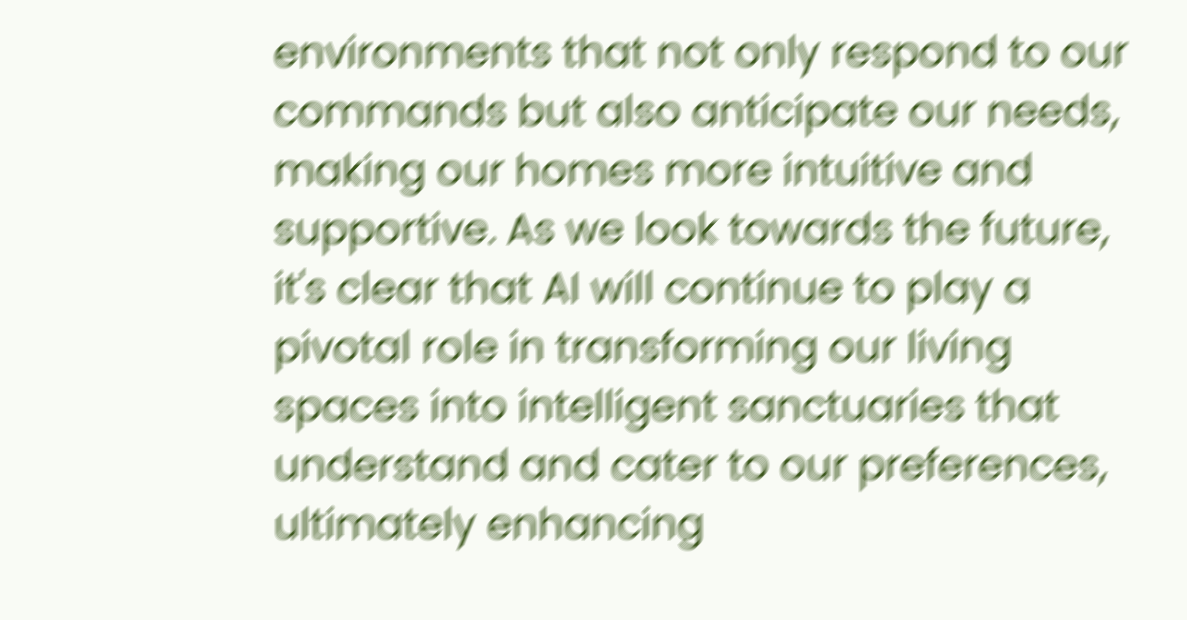environments that not only respond to our commands but also anticipate our needs, making our homes more intuitive and supportive. As we look towards the future, it's clear that AI will continue to play a pivotal role in transforming our living spaces into intelligent sanctuaries that understand and cater to our preferences, ultimately enhancing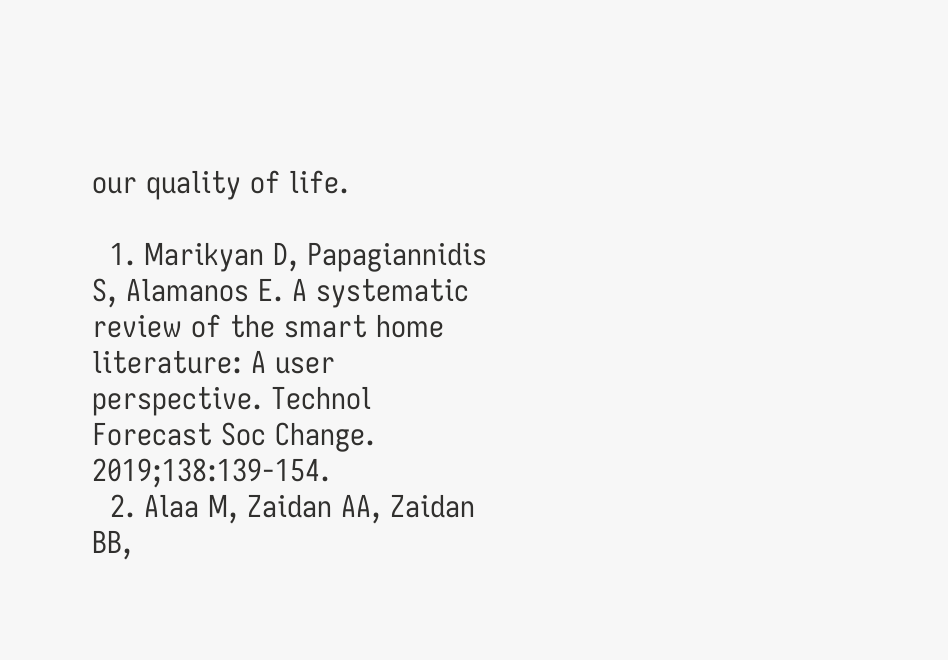our quality of life.

  1. Marikyan D, Papagiannidis S, Alamanos E. A systematic review of the smart home literature: A user perspective. Technol Forecast Soc Change. 2019;138:139-154.
  2. Alaa M, Zaidan AA, Zaidan BB,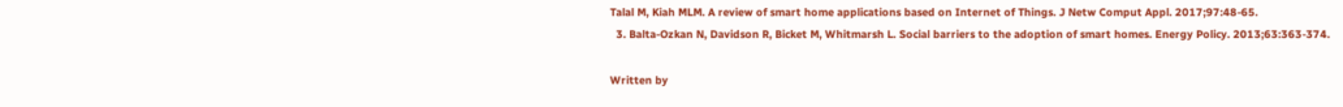Talal M, Kiah MLM. A review of smart home applications based on Internet of Things. J Netw Comput Appl. 2017;97:48-65.
  3. Balta-Ozkan N, Davidson R, Bicket M, Whitmarsh L. Social barriers to the adoption of smart homes. Energy Policy. 2013;63:363-374.

Written by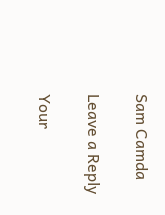Sam Camda

Leave a Reply

Your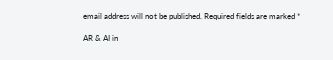email address will not be published. Required fields are marked *

AR & AI in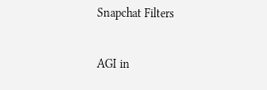Snapchat Filters

AGI in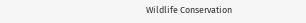Wildlife Conservation